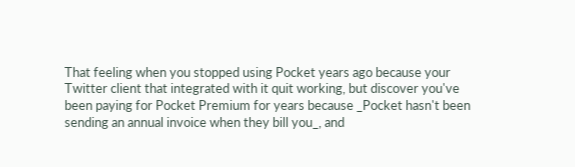That feeling when you stopped using Pocket years ago because your Twitter client that integrated with it quit working, but discover you've been paying for Pocket Premium for years because _Pocket hasn't been sending an annual invoice when they bill you_, and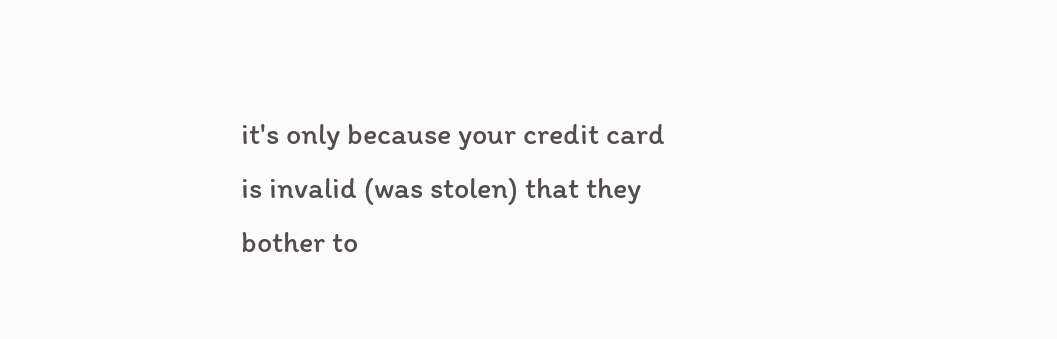it's only because your credit card is invalid (was stolen) that they bother to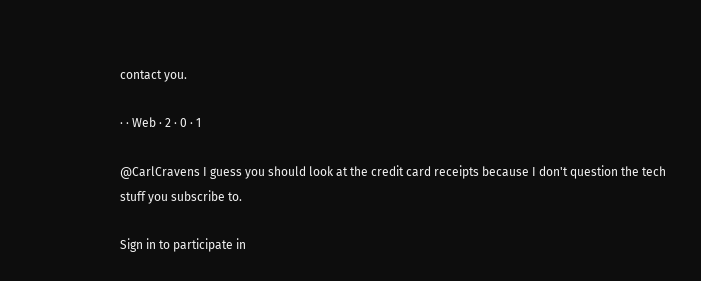contact you.

· · Web · 2 · 0 · 1

@CarlCravens I guess you should look at the credit card receipts because I don't question the tech stuff you subscribe to.

Sign in to participate in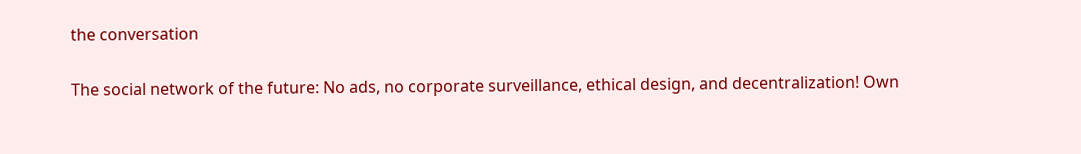the conversation

The social network of the future: No ads, no corporate surveillance, ethical design, and decentralization! Own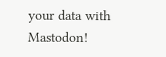your data with Mastodon!